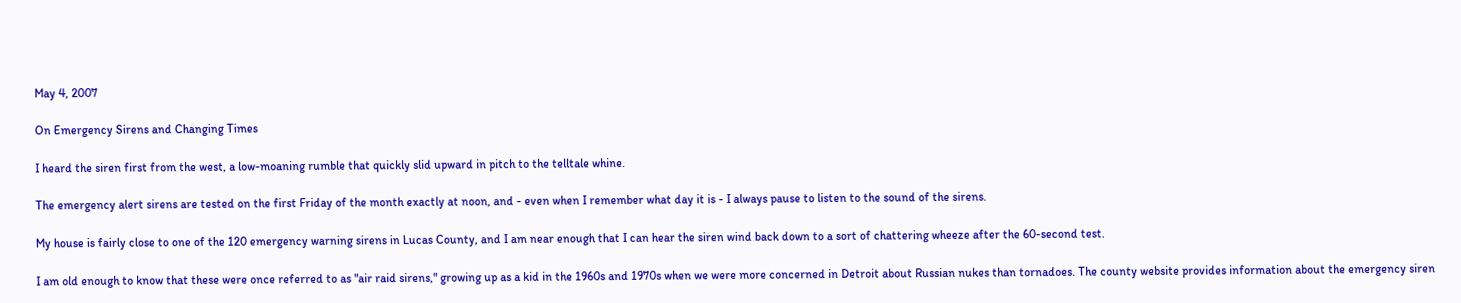May 4, 2007

On Emergency Sirens and Changing Times

I heard the siren first from the west, a low-moaning rumble that quickly slid upward in pitch to the telltale whine.

The emergency alert sirens are tested on the first Friday of the month exactly at noon, and - even when I remember what day it is - I always pause to listen to the sound of the sirens.

My house is fairly close to one of the 120 emergency warning sirens in Lucas County, and I am near enough that I can hear the siren wind back down to a sort of chattering wheeze after the 60-second test.

I am old enough to know that these were once referred to as "air raid sirens," growing up as a kid in the 1960s and 1970s when we were more concerned in Detroit about Russian nukes than tornadoes. The county website provides information about the emergency siren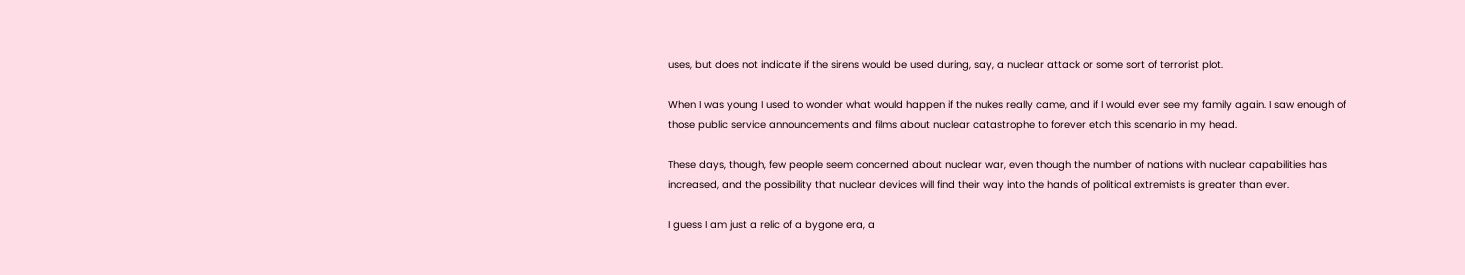uses, but does not indicate if the sirens would be used during, say, a nuclear attack or some sort of terrorist plot.

When I was young I used to wonder what would happen if the nukes really came, and if I would ever see my family again. I saw enough of those public service announcements and films about nuclear catastrophe to forever etch this scenario in my head.

These days, though, few people seem concerned about nuclear war, even though the number of nations with nuclear capabilities has increased, and the possibility that nuclear devices will find their way into the hands of political extremists is greater than ever.

I guess I am just a relic of a bygone era, a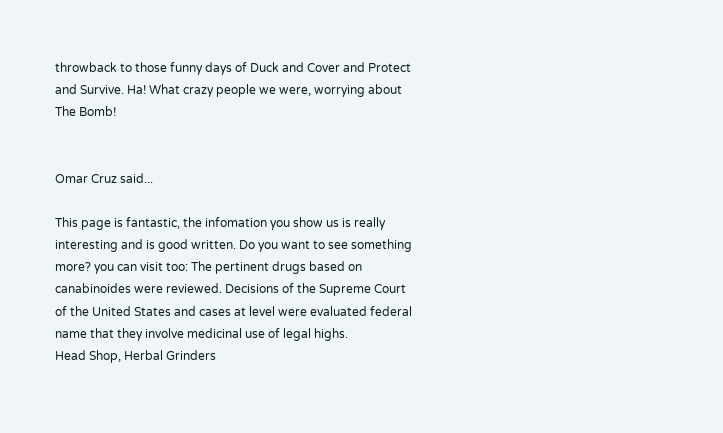throwback to those funny days of Duck and Cover and Protect and Survive. Ha! What crazy people we were, worrying about The Bomb!


Omar Cruz said...

This page is fantastic, the infomation you show us is really interesting and is good written. Do you want to see something more? you can visit too: The pertinent drugs based on canabinoides were reviewed. Decisions of the Supreme Court of the United States and cases at level were evaluated federal name that they involve medicinal use of legal highs.
Head Shop, Herbal Grinders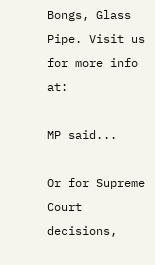Bongs, Glass Pipe. Visit us for more info at:

MP said...

Or for Supreme Court decisions,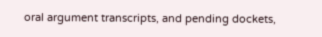oral argument transcripts, and pending dockets,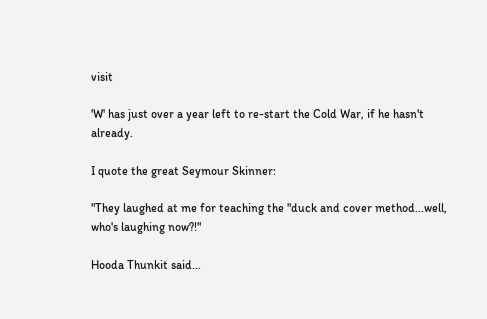visit

'W' has just over a year left to re-start the Cold War, if he hasn't already.

I quote the great Seymour Skinner:

"They laughed at me for teaching the "duck and cover method...well, who's laughing now?!"

Hooda Thunkit said...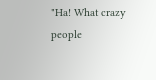"Ha! What crazy people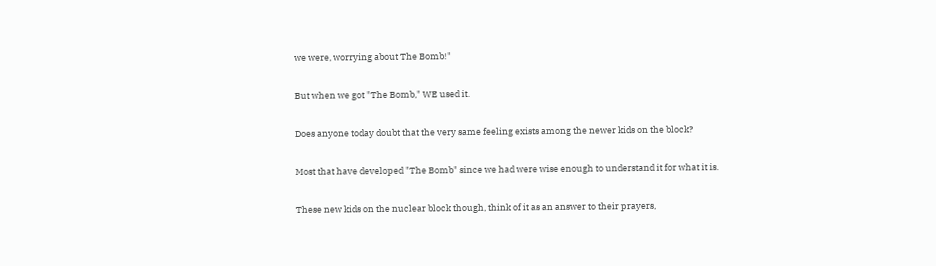we were, worrying about The Bomb!"

But when we got "The Bomb," WE used it.

Does anyone today doubt that the very same feeling exists among the newer kids on the block?

Most that have developed "The Bomb" since we had were wise enough to understand it for what it is.

These new kids on the nuclear block though, think of it as an answer to their prayers,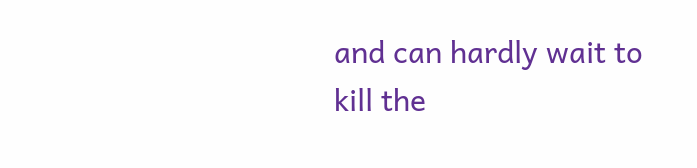and can hardly wait to kill the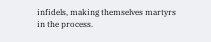infidels, making themselves martyrs in the process.